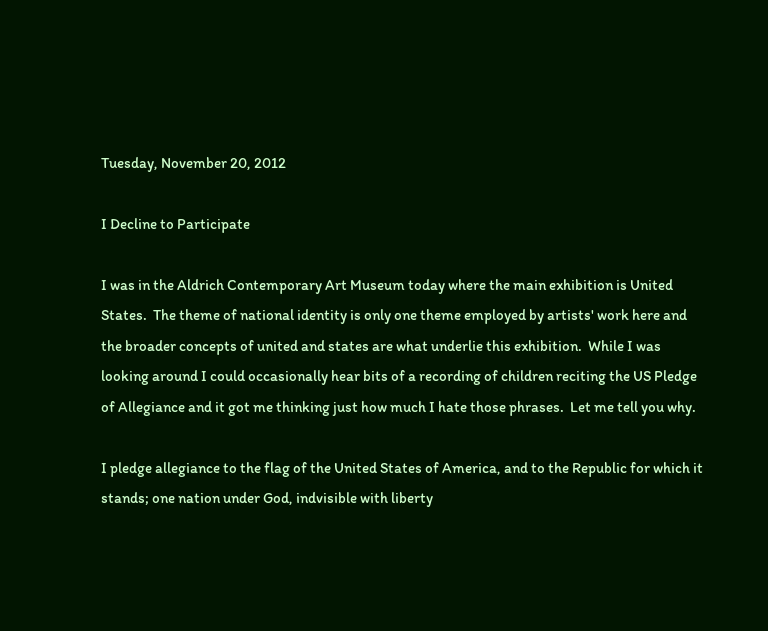Tuesday, November 20, 2012

I Decline to Participate

I was in the Aldrich Contemporary Art Museum today where the main exhibition is United States.  The theme of national identity is only one theme employed by artists' work here and the broader concepts of united and states are what underlie this exhibition.  While I was looking around I could occasionally hear bits of a recording of children reciting the US Pledge of Allegiance and it got me thinking just how much I hate those phrases.  Let me tell you why.

I pledge allegiance to the flag of the United States of America, and to the Republic for which it stands; one nation under God, indvisible with liberty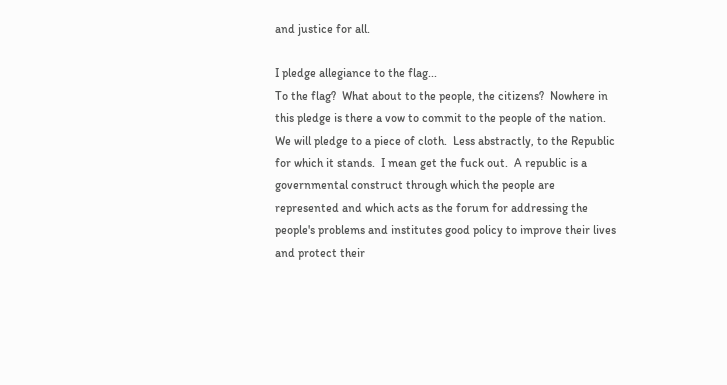and justice for all.

I pledge allegiance to the flag...
To the flag?  What about to the people, the citizens?  Nowhere in this pledge is there a vow to commit to the people of the nation.  We will pledge to a piece of cloth.  Less abstractly, to the Republic for which it stands.  I mean get the fuck out.  A republic is a governmental construct through which the people are represented and which acts as the forum for addressing the people's problems and institutes good policy to improve their lives and protect their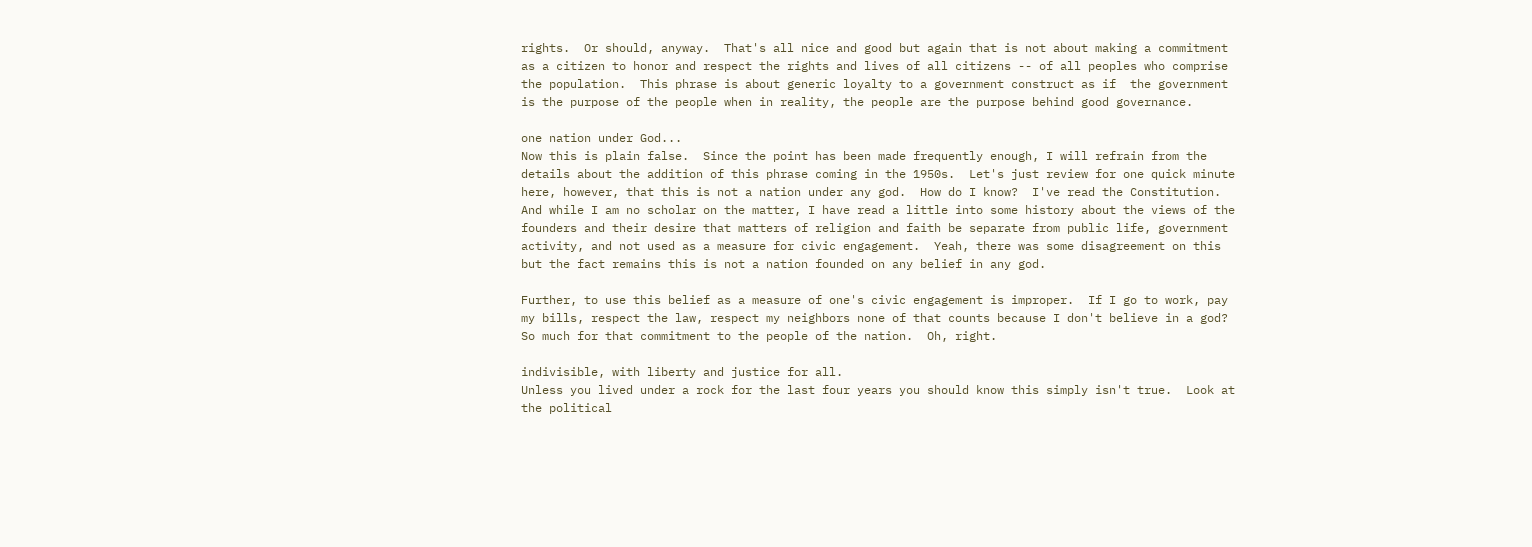rights.  Or should, anyway.  That's all nice and good but again that is not about making a commitment as a citizen to honor and respect the rights and lives of all citizens -- of all peoples who comprise the population.  This phrase is about generic loyalty to a government construct as if  the government is the purpose of the people when in reality, the people are the purpose behind good governance.

one nation under God...
Now this is plain false.  Since the point has been made frequently enough, I will refrain from the details about the addition of this phrase coming in the 1950s.  Let's just review for one quick minute here, however, that this is not a nation under any god.  How do I know?  I've read the Constitution.  And while I am no scholar on the matter, I have read a little into some history about the views of the founders and their desire that matters of religion and faith be separate from public life, government activity, and not used as a measure for civic engagement.  Yeah, there was some disagreement on this but the fact remains this is not a nation founded on any belief in any god.

Further, to use this belief as a measure of one's civic engagement is improper.  If I go to work, pay my bills, respect the law, respect my neighbors none of that counts because I don't believe in a god?   So much for that commitment to the people of the nation.  Oh, right.

indivisible, with liberty and justice for all.
Unless you lived under a rock for the last four years you should know this simply isn't true.  Look at the political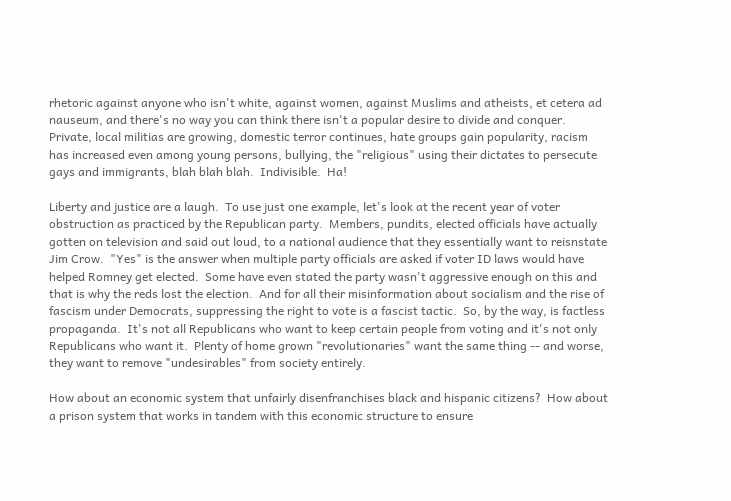rhetoric against anyone who isn't white, against women, against Muslims and atheists, et cetera ad nauseum, and there's no way you can think there isn't a popular desire to divide and conquer.  Private, local militias are growing, domestic terror continues, hate groups gain popularity, racism has increased even among young persons, bullying, the "religious" using their dictates to persecute gays and immigrants, blah blah blah.  Indivisible.  Ha!

Liberty and justice are a laugh.  To use just one example, let's look at the recent year of voter obstruction as practiced by the Republican party.  Members, pundits, elected officials have actually gotten on television and said out loud, to a national audience that they essentially want to reisnstate Jim Crow.  "Yes" is the answer when multiple party officials are asked if voter ID laws would have helped Romney get elected.  Some have even stated the party wasn't aggressive enough on this and that is why the reds lost the election.  And for all their misinformation about socialism and the rise of fascism under Democrats, suppressing the right to vote is a fascist tactic.  So, by the way, is factless propaganda.  It's not all Republicans who want to keep certain people from voting and it's not only Republicans who want it.  Plenty of home grown "revolutionaries" want the same thing -- and worse, they want to remove "undesirables" from society entirely.

How about an economic system that unfairly disenfranchises black and hispanic citizens?  How about a prison system that works in tandem with this economic structure to ensure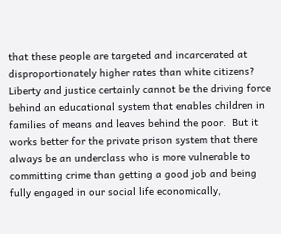that these people are targeted and incarcerated at disproportionately higher rates than white citizens?  Liberty and justice certainly cannot be the driving force behind an educational system that enables children in families of means and leaves behind the poor.  But it works better for the private prison system that there always be an underclass who is more vulnerable to committing crime than getting a good job and being fully engaged in our social life economically,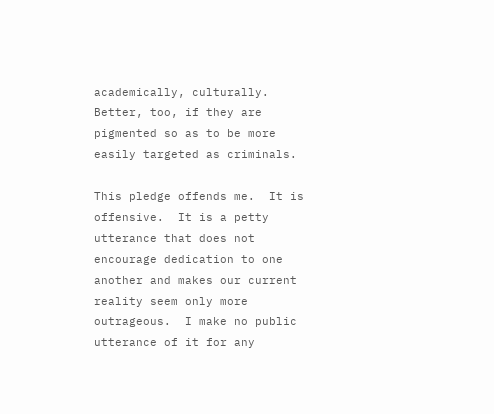academically, culturally.  Better, too, if they are pigmented so as to be more easily targeted as criminals.

This pledge offends me.  It is offensive.  It is a petty utterance that does not encourage dedication to one another and makes our current reality seem only more outrageous.  I make no public utterance of it for any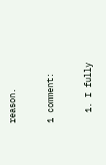reason.

1 comment:

  1. I fully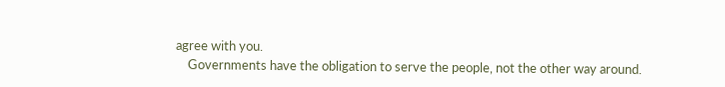agree with you.
    Governments have the obligation to serve the people, not the other way around.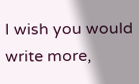I wish you would write more,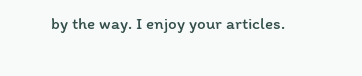by the way. I enjoy your articles.